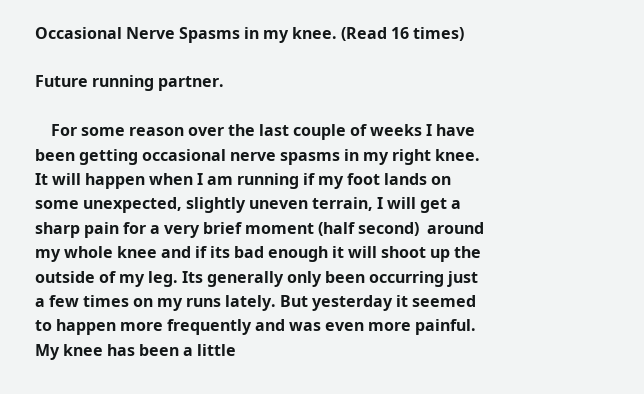Occasional Nerve Spasms in my knee. (Read 16 times)

Future running partner.

    For some reason over the last couple of weeks I have been getting occasional nerve spasms in my right knee. It will happen when I am running if my foot lands on some unexpected, slightly uneven terrain, I will get a sharp pain for a very brief moment (half second)  around my whole knee and if its bad enough it will shoot up the outside of my leg. Its generally only been occurring just a few times on my runs lately. But yesterday it seemed to happen more frequently and was even more painful. My knee has been a little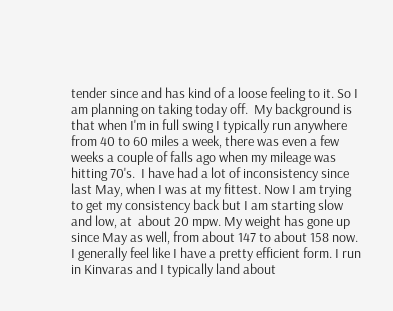tender since and has kind of a loose feeling to it. So I am planning on taking today off.  My background is that when I'm in full swing I typically run anywhere from 40 to 60 miles a week, there was even a few weeks a couple of falls ago when my mileage was hitting 70's.  I have had a lot of inconsistency since last May, when I was at my fittest. Now I am trying to get my consistency back but I am starting slow and low, at  about 20 mpw. My weight has gone up since May as well, from about 147 to about 158 now. I generally feel like I have a pretty efficient form. I run in Kinvaras and I typically land about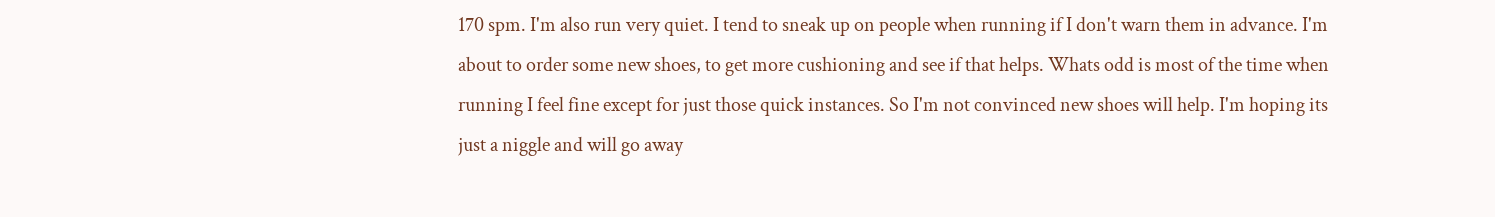170 spm. I'm also run very quiet. I tend to sneak up on people when running if I don't warn them in advance. I'm about to order some new shoes, to get more cushioning and see if that helps. Whats odd is most of the time when running I feel fine except for just those quick instances. So I'm not convinced new shoes will help. I'm hoping its just a niggle and will go away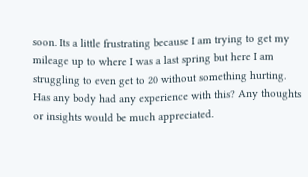soon. Its a little frustrating because I am trying to get my mileage up to where I was a last spring but here I am struggling to even get to 20 without something hurting. Has any body had any experience with this? Any thoughts or insights would be much appreciated.